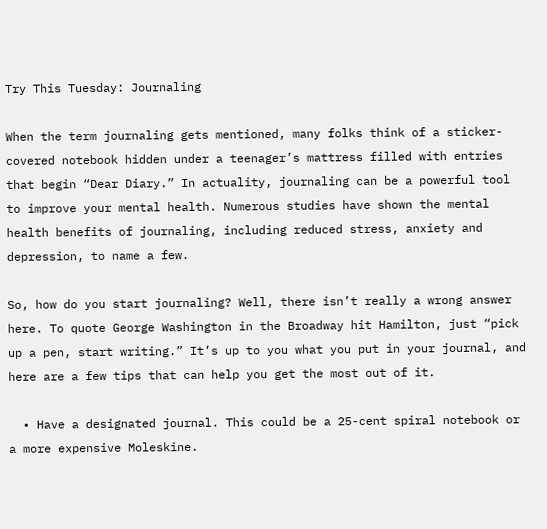Try This Tuesday: Journaling

When the term journaling gets mentioned, many folks think of a sticker-covered notebook hidden under a teenager’s mattress filled with entries that begin “Dear Diary.” In actuality, journaling can be a powerful tool to improve your mental health. Numerous studies have shown the mental health benefits of journaling, including reduced stress, anxiety and depression, to name a few.

So, how do you start journaling? Well, there isn’t really a wrong answer here. To quote George Washington in the Broadway hit Hamilton, just “pick up a pen, start writing.” It’s up to you what you put in your journal, and here are a few tips that can help you get the most out of it.

  • Have a designated journal. This could be a 25-cent spiral notebook or a more expensive Moleskine.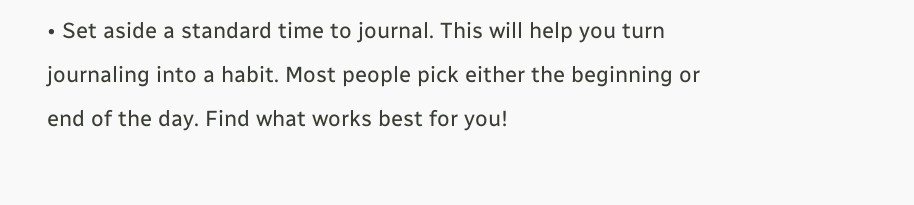• Set aside a standard time to journal. This will help you turn journaling into a habit. Most people pick either the beginning or end of the day. Find what works best for you!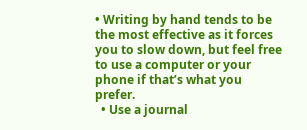• Writing by hand tends to be the most effective as it forces you to slow down, but feel free to use a computer or your phone if that’s what you prefer.
  • Use a journal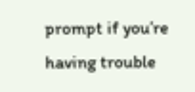prompt if you’re having trouble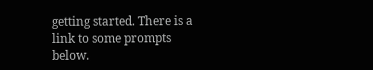getting started. There is a link to some prompts below.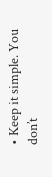• Keep it simple. You don’t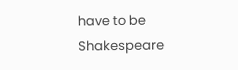have to be Shakespeare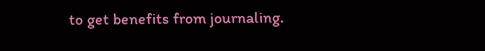to get benefits from journaling.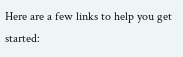Here are a few links to help you get started: